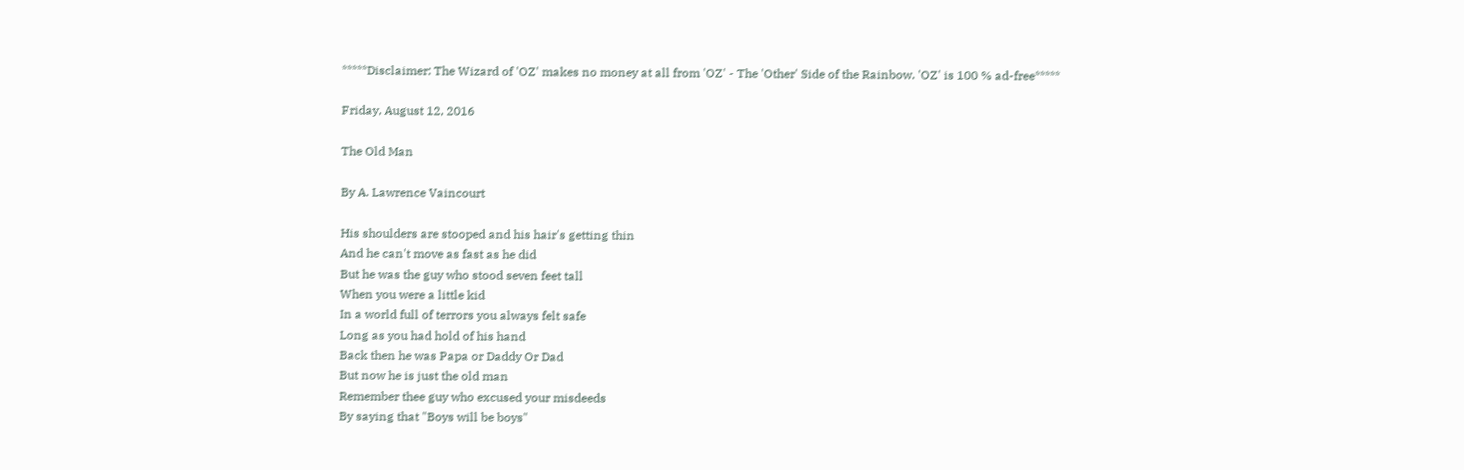*****Disclaimer: The Wizard of 'OZ' makes no money at all from 'OZ' - The 'Other' Side of the Rainbow. 'OZ' is 100 % ad-free*****

Friday, August 12, 2016

The Old Man

By A. Lawrence Vaincourt

His shoulders are stooped and his hair's getting thin
And he can't move as fast as he did
But he was the guy who stood seven feet tall
When you were a little kid
In a world full of terrors you always felt safe
Long as you had hold of his hand
Back then he was Papa or Daddy Or Dad
But now he is just the old man
Remember thee guy who excused your misdeeds
By saying that "Boys will be boys"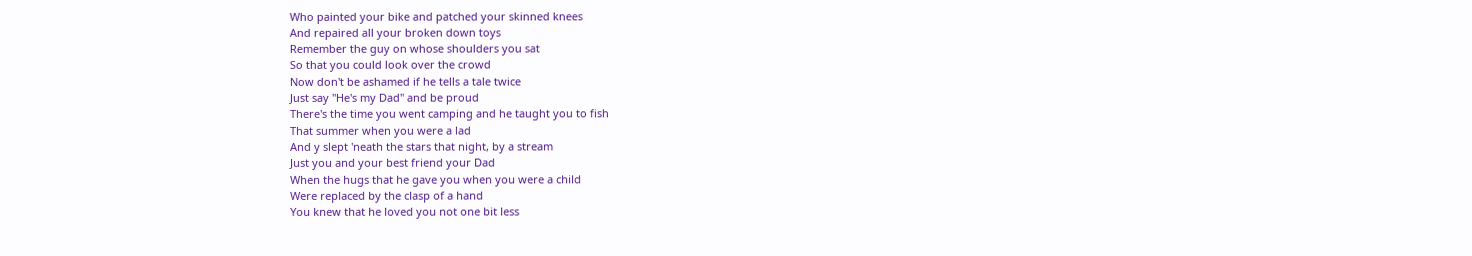Who painted your bike and patched your skinned knees
And repaired all your broken down toys
Remember the guy on whose shoulders you sat
So that you could look over the crowd
Now don't be ashamed if he tells a tale twice
Just say "He's my Dad" and be proud
There's the time you went camping and he taught you to fish
That summer when you were a lad
And y slept 'neath the stars that night, by a stream
Just you and your best friend your Dad
When the hugs that he gave you when you were a child
Were replaced by the clasp of a hand
You knew that he loved you not one bit less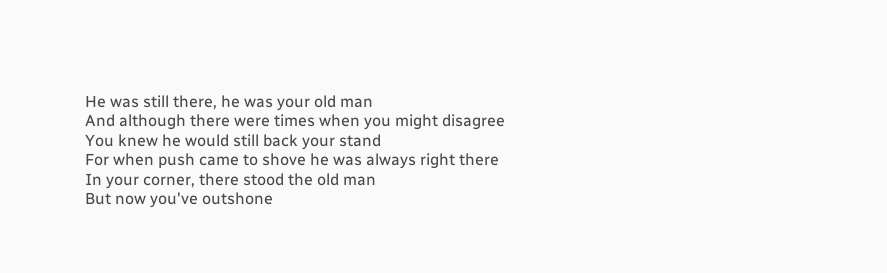He was still there, he was your old man
And although there were times when you might disagree
You knew he would still back your stand
For when push came to shove he was always right there
In your corner, there stood the old man
But now you've outshone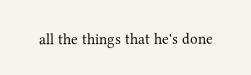all the things that he's done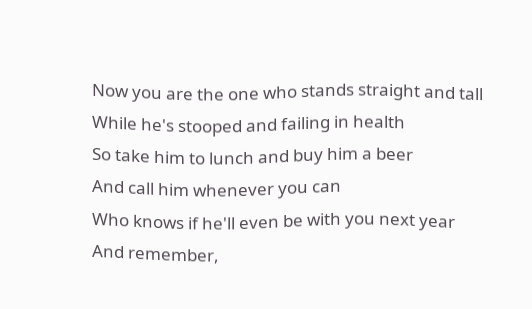Now you are the one who stands straight and tall
While he's stooped and failing in health
So take him to lunch and buy him a beer
And call him whenever you can
Who knows if he'll even be with you next year
And remember,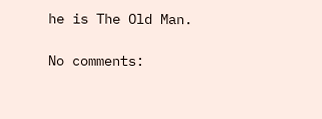he is The Old Man.

No comments: